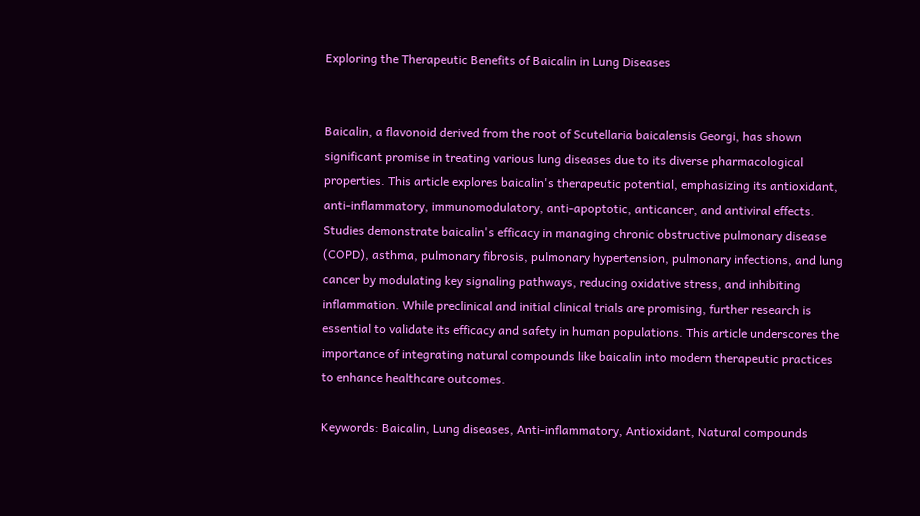Exploring the Therapeutic Benefits of Baicalin in Lung Diseases


Baicalin, a flavonoid derived from the root of Scutellaria baicalensis Georgi, has shown significant promise in treating various lung diseases due to its diverse pharmacological properties. This article explores baicalin's therapeutic potential, emphasizing its antioxidant, anti-inflammatory, immunomodulatory, anti-apoptotic, anticancer, and antiviral effects. Studies demonstrate baicalin's efficacy in managing chronic obstructive pulmonary disease (COPD), asthma, pulmonary fibrosis, pulmonary hypertension, pulmonary infections, and lung cancer by modulating key signaling pathways, reducing oxidative stress, and inhibiting inflammation. While preclinical and initial clinical trials are promising, further research is essential to validate its efficacy and safety in human populations. This article underscores the importance of integrating natural compounds like baicalin into modern therapeutic practices to enhance healthcare outcomes.

Keywords: Baicalin, Lung diseases, Anti-inflammatory, Antioxidant, Natural compounds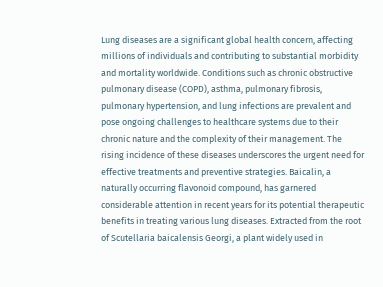Lung diseases are a significant global health concern, affecting millions of individuals and contributing to substantial morbidity and mortality worldwide. Conditions such as chronic obstructive pulmonary disease (COPD), asthma, pulmonary fibrosis, pulmonary hypertension, and lung infections are prevalent and pose ongoing challenges to healthcare systems due to their chronic nature and the complexity of their management. The rising incidence of these diseases underscores the urgent need for effective treatments and preventive strategies. Baicalin, a naturally occurring flavonoid compound, has garnered considerable attention in recent years for its potential therapeutic benefits in treating various lung diseases. Extracted from the root of Scutellaria baicalensis Georgi, a plant widely used in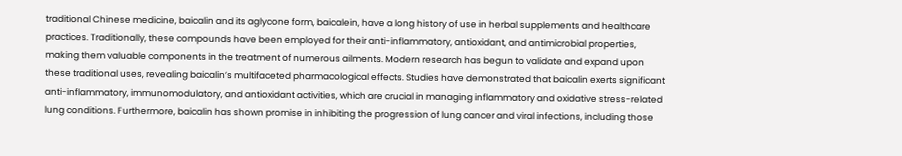traditional Chinese medicine, baicalin and its aglycone form, baicalein, have a long history of use in herbal supplements and healthcare practices. Traditionally, these compounds have been employed for their anti-inflammatory, antioxidant, and antimicrobial properties, making them valuable components in the treatment of numerous ailments. Modern research has begun to validate and expand upon these traditional uses, revealing baicalin’s multifaceted pharmacological effects. Studies have demonstrated that baicalin exerts significant anti-inflammatory, immunomodulatory, and antioxidant activities, which are crucial in managing inflammatory and oxidative stress-related lung conditions. Furthermore, baicalin has shown promise in inhibiting the progression of lung cancer and viral infections, including those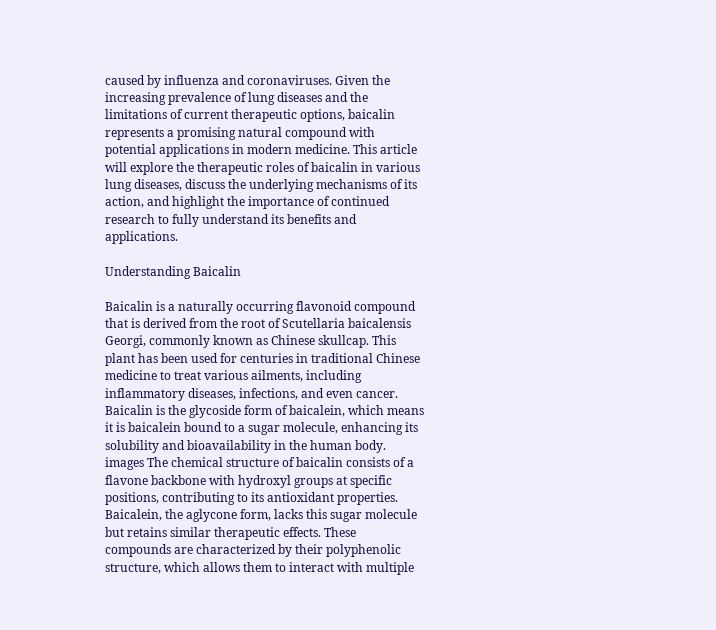caused by influenza and coronaviruses. Given the increasing prevalence of lung diseases and the limitations of current therapeutic options, baicalin represents a promising natural compound with potential applications in modern medicine. This article will explore the therapeutic roles of baicalin in various lung diseases, discuss the underlying mechanisms of its action, and highlight the importance of continued research to fully understand its benefits and applications.

Understanding Baicalin

Baicalin is a naturally occurring flavonoid compound that is derived from the root of Scutellaria baicalensis Georgi, commonly known as Chinese skullcap. This plant has been used for centuries in traditional Chinese medicine to treat various ailments, including inflammatory diseases, infections, and even cancer. Baicalin is the glycoside form of baicalein, which means it is baicalein bound to a sugar molecule, enhancing its solubility and bioavailability in the human body. images The chemical structure of baicalin consists of a flavone backbone with hydroxyl groups at specific positions, contributing to its antioxidant properties. Baicalein, the aglycone form, lacks this sugar molecule but retains similar therapeutic effects. These compounds are characterized by their polyphenolic structure, which allows them to interact with multiple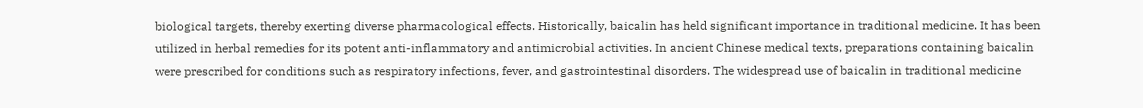biological targets, thereby exerting diverse pharmacological effects. Historically, baicalin has held significant importance in traditional medicine. It has been utilized in herbal remedies for its potent anti-inflammatory and antimicrobial activities. In ancient Chinese medical texts, preparations containing baicalin were prescribed for conditions such as respiratory infections, fever, and gastrointestinal disorders. The widespread use of baicalin in traditional medicine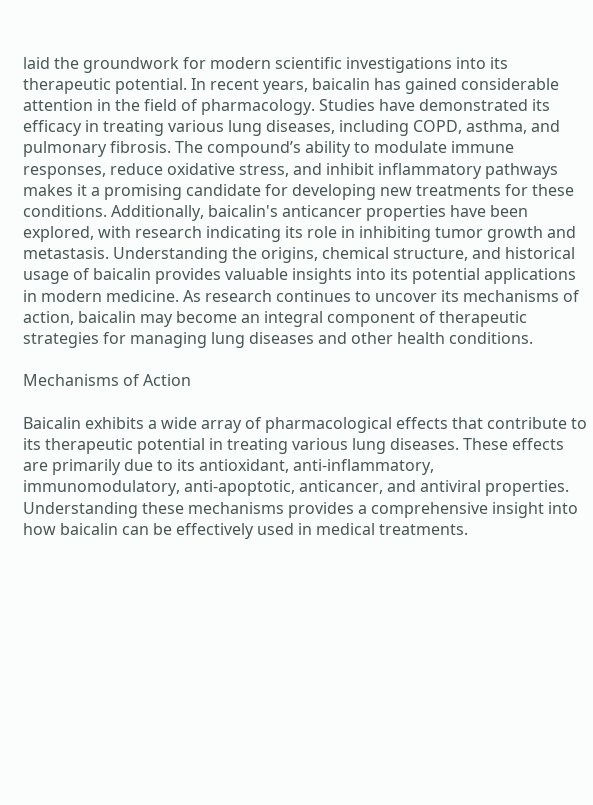laid the groundwork for modern scientific investigations into its therapeutic potential. In recent years, baicalin has gained considerable attention in the field of pharmacology. Studies have demonstrated its efficacy in treating various lung diseases, including COPD, asthma, and pulmonary fibrosis. The compound’s ability to modulate immune responses, reduce oxidative stress, and inhibit inflammatory pathways makes it a promising candidate for developing new treatments for these conditions. Additionally, baicalin's anticancer properties have been explored, with research indicating its role in inhibiting tumor growth and metastasis. Understanding the origins, chemical structure, and historical usage of baicalin provides valuable insights into its potential applications in modern medicine. As research continues to uncover its mechanisms of action, baicalin may become an integral component of therapeutic strategies for managing lung diseases and other health conditions.

Mechanisms of Action

Baicalin exhibits a wide array of pharmacological effects that contribute to its therapeutic potential in treating various lung diseases. These effects are primarily due to its antioxidant, anti-inflammatory, immunomodulatory, anti-apoptotic, anticancer, and antiviral properties. Understanding these mechanisms provides a comprehensive insight into how baicalin can be effectively used in medical treatments.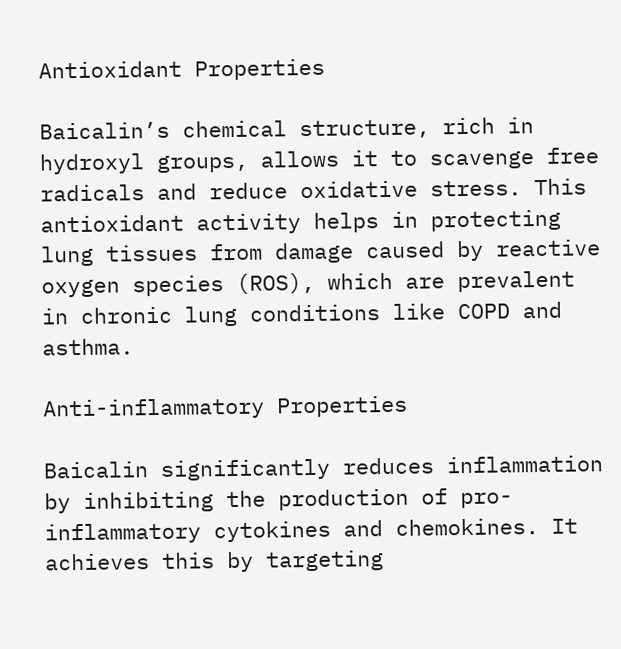Antioxidant Properties

Baicalin’s chemical structure, rich in hydroxyl groups, allows it to scavenge free radicals and reduce oxidative stress. This antioxidant activity helps in protecting lung tissues from damage caused by reactive oxygen species (ROS), which are prevalent in chronic lung conditions like COPD and asthma.

Anti-inflammatory Properties

Baicalin significantly reduces inflammation by inhibiting the production of pro-inflammatory cytokines and chemokines. It achieves this by targeting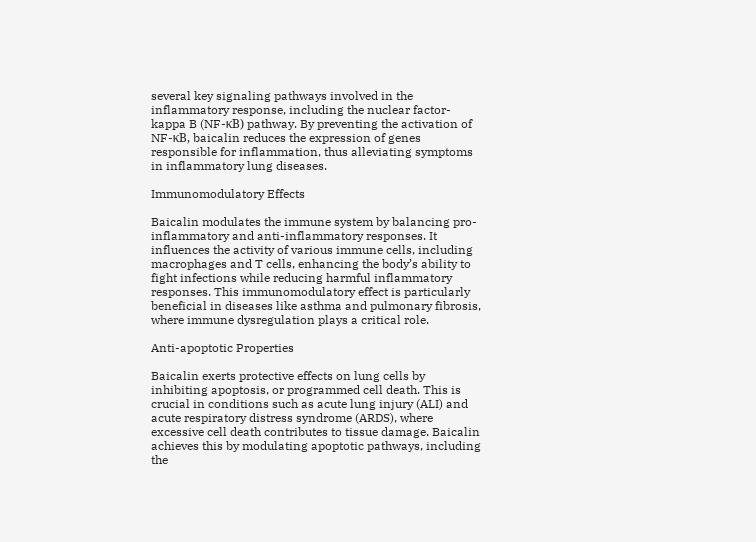several key signaling pathways involved in the inflammatory response, including the nuclear factor-kappa B (NF-κB) pathway. By preventing the activation of NF-κB, baicalin reduces the expression of genes responsible for inflammation, thus alleviating symptoms in inflammatory lung diseases.

Immunomodulatory Effects

Baicalin modulates the immune system by balancing pro-inflammatory and anti-inflammatory responses. It influences the activity of various immune cells, including macrophages and T cells, enhancing the body’s ability to fight infections while reducing harmful inflammatory responses. This immunomodulatory effect is particularly beneficial in diseases like asthma and pulmonary fibrosis, where immune dysregulation plays a critical role.

Anti-apoptotic Properties

Baicalin exerts protective effects on lung cells by inhibiting apoptosis, or programmed cell death. This is crucial in conditions such as acute lung injury (ALI) and acute respiratory distress syndrome (ARDS), where excessive cell death contributes to tissue damage. Baicalin achieves this by modulating apoptotic pathways, including the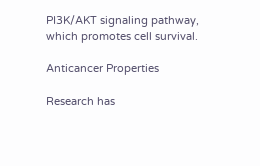PI3K/AKT signaling pathway, which promotes cell survival.

Anticancer Properties

Research has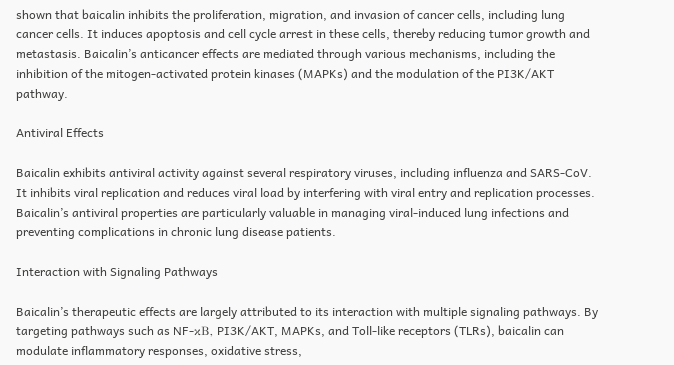shown that baicalin inhibits the proliferation, migration, and invasion of cancer cells, including lung cancer cells. It induces apoptosis and cell cycle arrest in these cells, thereby reducing tumor growth and metastasis. Baicalin’s anticancer effects are mediated through various mechanisms, including the inhibition of the mitogen-activated protein kinases (MAPKs) and the modulation of the PI3K/AKT pathway.

Antiviral Effects

Baicalin exhibits antiviral activity against several respiratory viruses, including influenza and SARS-CoV. It inhibits viral replication and reduces viral load by interfering with viral entry and replication processes. Baicalin’s antiviral properties are particularly valuable in managing viral-induced lung infections and preventing complications in chronic lung disease patients.

Interaction with Signaling Pathways

Baicalin’s therapeutic effects are largely attributed to its interaction with multiple signaling pathways. By targeting pathways such as NF-κB, PI3K/AKT, MAPKs, and Toll-like receptors (TLRs), baicalin can modulate inflammatory responses, oxidative stress,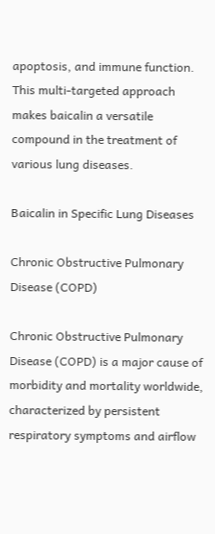apoptosis, and immune function. This multi-targeted approach makes baicalin a versatile compound in the treatment of various lung diseases.

Baicalin in Specific Lung Diseases

Chronic Obstructive Pulmonary Disease (COPD)

Chronic Obstructive Pulmonary Disease (COPD) is a major cause of morbidity and mortality worldwide, characterized by persistent respiratory symptoms and airflow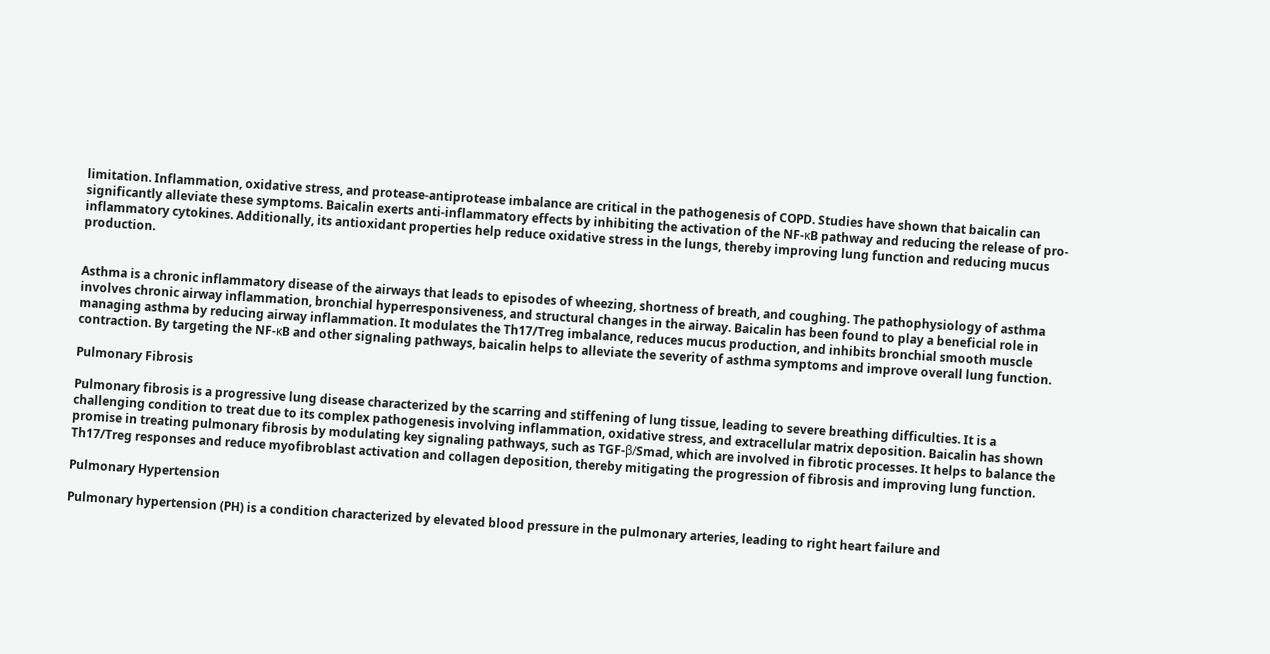limitation. Inflammation, oxidative stress, and protease-antiprotease imbalance are critical in the pathogenesis of COPD. Studies have shown that baicalin can significantly alleviate these symptoms. Baicalin exerts anti-inflammatory effects by inhibiting the activation of the NF-κB pathway and reducing the release of pro-inflammatory cytokines. Additionally, its antioxidant properties help reduce oxidative stress in the lungs, thereby improving lung function and reducing mucus production.


Asthma is a chronic inflammatory disease of the airways that leads to episodes of wheezing, shortness of breath, and coughing. The pathophysiology of asthma involves chronic airway inflammation, bronchial hyperresponsiveness, and structural changes in the airway. Baicalin has been found to play a beneficial role in managing asthma by reducing airway inflammation. It modulates the Th17/Treg imbalance, reduces mucus production, and inhibits bronchial smooth muscle contraction. By targeting the NF-κB and other signaling pathways, baicalin helps to alleviate the severity of asthma symptoms and improve overall lung function.

Pulmonary Fibrosis

Pulmonary fibrosis is a progressive lung disease characterized by the scarring and stiffening of lung tissue, leading to severe breathing difficulties. It is a challenging condition to treat due to its complex pathogenesis involving inflammation, oxidative stress, and extracellular matrix deposition. Baicalin has shown promise in treating pulmonary fibrosis by modulating key signaling pathways, such as TGF-β/Smad, which are involved in fibrotic processes. It helps to balance the Th17/Treg responses and reduce myofibroblast activation and collagen deposition, thereby mitigating the progression of fibrosis and improving lung function.

Pulmonary Hypertension

Pulmonary hypertension (PH) is a condition characterized by elevated blood pressure in the pulmonary arteries, leading to right heart failure and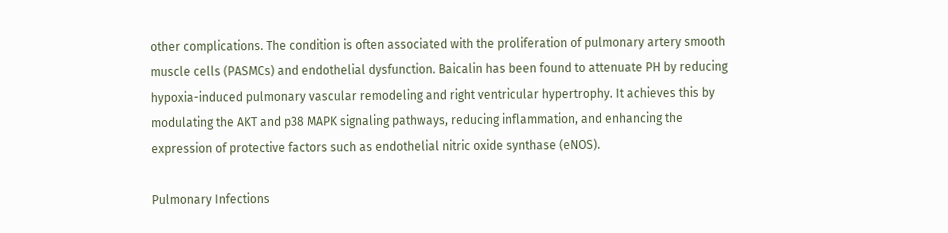other complications. The condition is often associated with the proliferation of pulmonary artery smooth muscle cells (PASMCs) and endothelial dysfunction. Baicalin has been found to attenuate PH by reducing hypoxia-induced pulmonary vascular remodeling and right ventricular hypertrophy. It achieves this by modulating the AKT and p38 MAPK signaling pathways, reducing inflammation, and enhancing the expression of protective factors such as endothelial nitric oxide synthase (eNOS).

Pulmonary Infections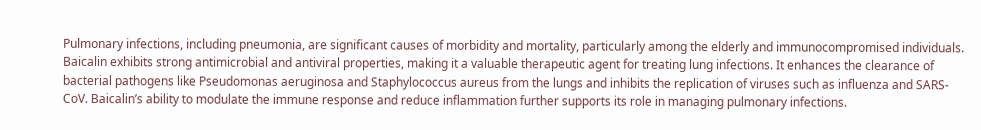Pulmonary infections, including pneumonia, are significant causes of morbidity and mortality, particularly among the elderly and immunocompromised individuals. Baicalin exhibits strong antimicrobial and antiviral properties, making it a valuable therapeutic agent for treating lung infections. It enhances the clearance of bacterial pathogens like Pseudomonas aeruginosa and Staphylococcus aureus from the lungs and inhibits the replication of viruses such as influenza and SARS-CoV. Baicalin’s ability to modulate the immune response and reduce inflammation further supports its role in managing pulmonary infections.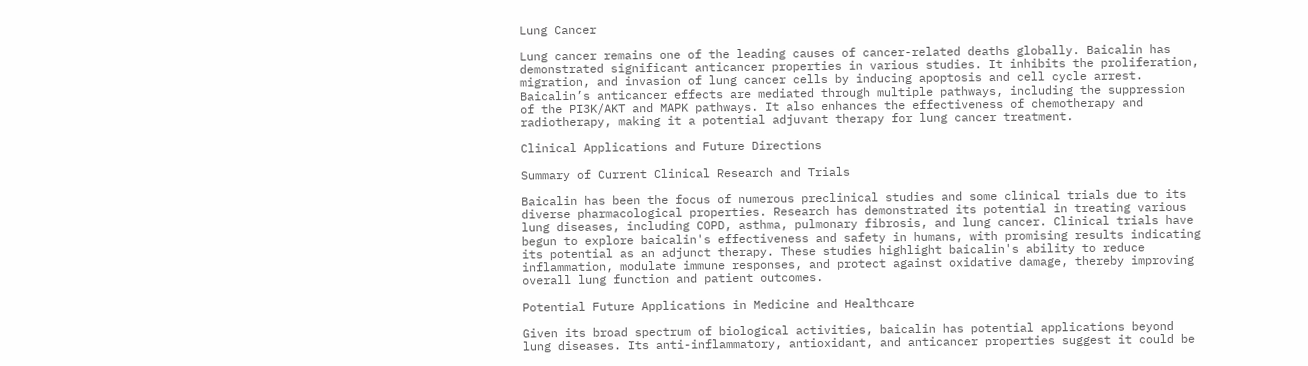Lung Cancer

Lung cancer remains one of the leading causes of cancer-related deaths globally. Baicalin has demonstrated significant anticancer properties in various studies. It inhibits the proliferation, migration, and invasion of lung cancer cells by inducing apoptosis and cell cycle arrest. Baicalin’s anticancer effects are mediated through multiple pathways, including the suppression of the PI3K/AKT and MAPK pathways. It also enhances the effectiveness of chemotherapy and radiotherapy, making it a potential adjuvant therapy for lung cancer treatment.

Clinical Applications and Future Directions

Summary of Current Clinical Research and Trials

Baicalin has been the focus of numerous preclinical studies and some clinical trials due to its diverse pharmacological properties. Research has demonstrated its potential in treating various lung diseases, including COPD, asthma, pulmonary fibrosis, and lung cancer. Clinical trials have begun to explore baicalin's effectiveness and safety in humans, with promising results indicating its potential as an adjunct therapy. These studies highlight baicalin's ability to reduce inflammation, modulate immune responses, and protect against oxidative damage, thereby improving overall lung function and patient outcomes.

Potential Future Applications in Medicine and Healthcare

Given its broad spectrum of biological activities, baicalin has potential applications beyond lung diseases. Its anti-inflammatory, antioxidant, and anticancer properties suggest it could be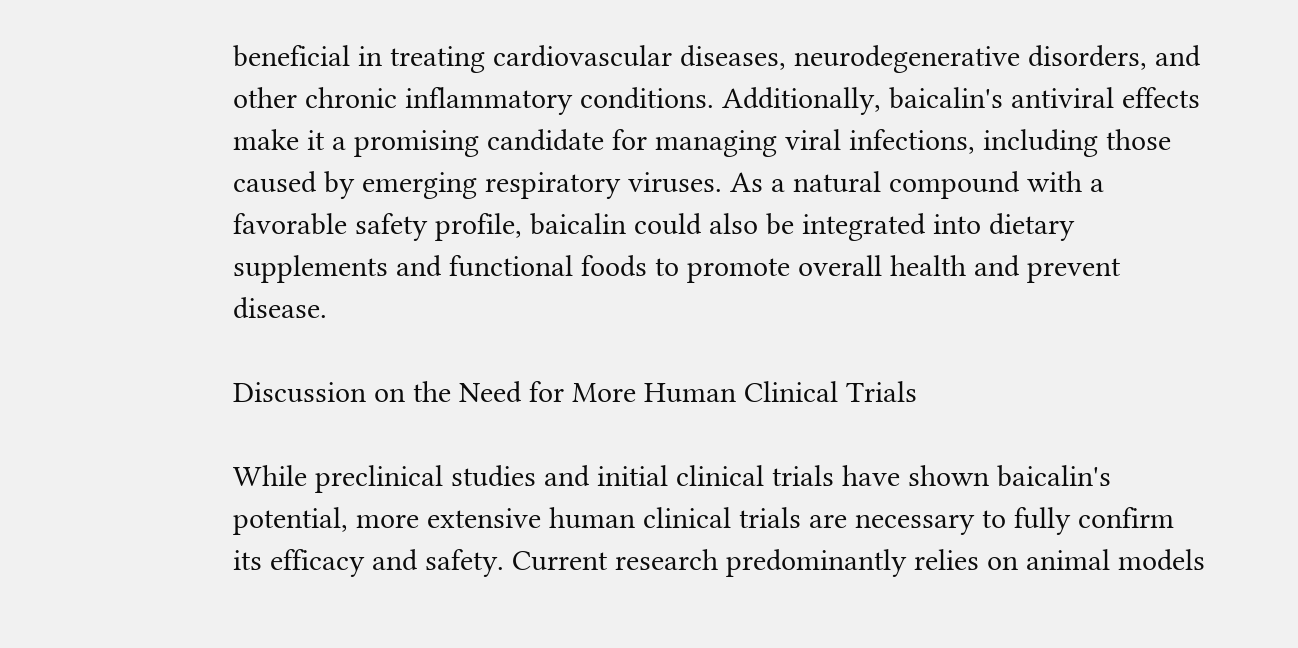beneficial in treating cardiovascular diseases, neurodegenerative disorders, and other chronic inflammatory conditions. Additionally, baicalin's antiviral effects make it a promising candidate for managing viral infections, including those caused by emerging respiratory viruses. As a natural compound with a favorable safety profile, baicalin could also be integrated into dietary supplements and functional foods to promote overall health and prevent disease.

Discussion on the Need for More Human Clinical Trials

While preclinical studies and initial clinical trials have shown baicalin's potential, more extensive human clinical trials are necessary to fully confirm its efficacy and safety. Current research predominantly relies on animal models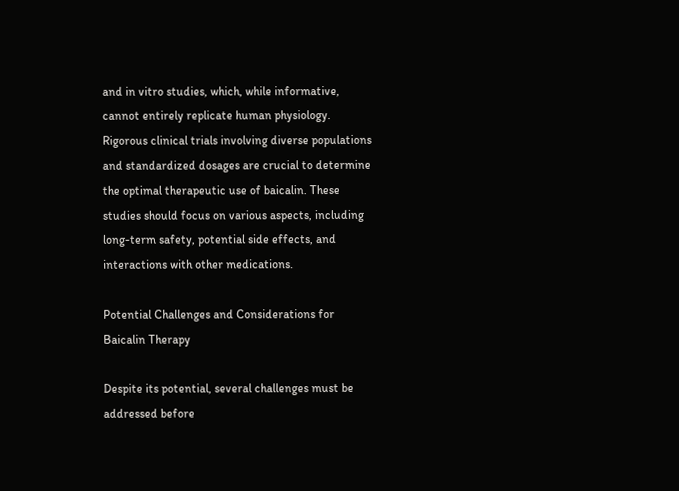and in vitro studies, which, while informative, cannot entirely replicate human physiology. Rigorous clinical trials involving diverse populations and standardized dosages are crucial to determine the optimal therapeutic use of baicalin. These studies should focus on various aspects, including long-term safety, potential side effects, and interactions with other medications.

Potential Challenges and Considerations for Baicalin Therapy

Despite its potential, several challenges must be addressed before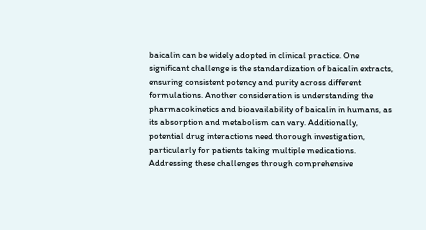baicalin can be widely adopted in clinical practice. One significant challenge is the standardization of baicalin extracts, ensuring consistent potency and purity across different formulations. Another consideration is understanding the pharmacokinetics and bioavailability of baicalin in humans, as its absorption and metabolism can vary. Additionally, potential drug interactions need thorough investigation, particularly for patients taking multiple medications. Addressing these challenges through comprehensive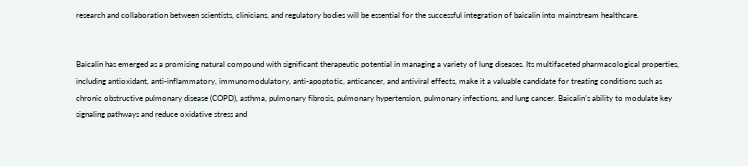research and collaboration between scientists, clinicians, and regulatory bodies will be essential for the successful integration of baicalin into mainstream healthcare.


Baicalin has emerged as a promising natural compound with significant therapeutic potential in managing a variety of lung diseases. Its multifaceted pharmacological properties, including antioxidant, anti-inflammatory, immunomodulatory, anti-apoptotic, anticancer, and antiviral effects, make it a valuable candidate for treating conditions such as chronic obstructive pulmonary disease (COPD), asthma, pulmonary fibrosis, pulmonary hypertension, pulmonary infections, and lung cancer. Baicalin’s ability to modulate key signaling pathways and reduce oxidative stress and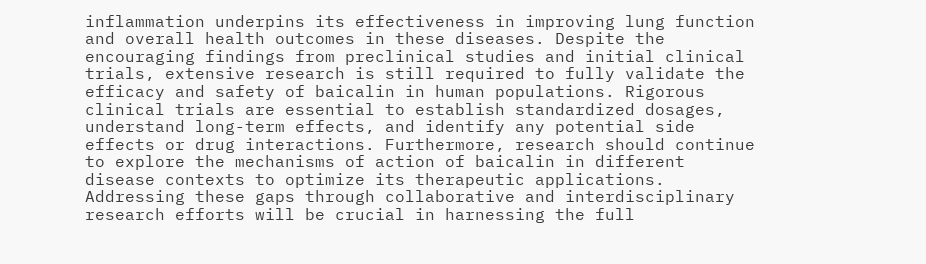inflammation underpins its effectiveness in improving lung function and overall health outcomes in these diseases. Despite the encouraging findings from preclinical studies and initial clinical trials, extensive research is still required to fully validate the efficacy and safety of baicalin in human populations. Rigorous clinical trials are essential to establish standardized dosages, understand long-term effects, and identify any potential side effects or drug interactions. Furthermore, research should continue to explore the mechanisms of action of baicalin in different disease contexts to optimize its therapeutic applications. Addressing these gaps through collaborative and interdisciplinary research efforts will be crucial in harnessing the full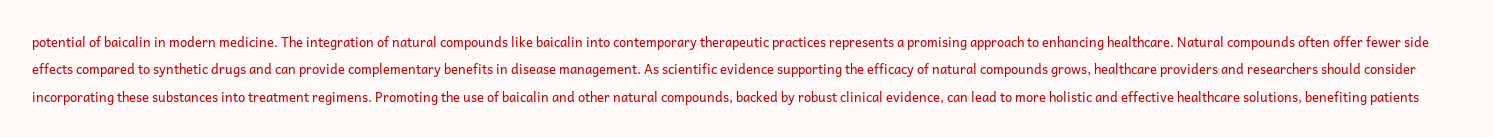potential of baicalin in modern medicine. The integration of natural compounds like baicalin into contemporary therapeutic practices represents a promising approach to enhancing healthcare. Natural compounds often offer fewer side effects compared to synthetic drugs and can provide complementary benefits in disease management. As scientific evidence supporting the efficacy of natural compounds grows, healthcare providers and researchers should consider incorporating these substances into treatment regimens. Promoting the use of baicalin and other natural compounds, backed by robust clinical evidence, can lead to more holistic and effective healthcare solutions, benefiting patients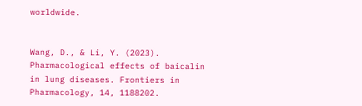worldwide.


Wang, D., & Li, Y. (2023). Pharmacological effects of baicalin in lung diseases. Frontiers in Pharmacology, 14, 1188202.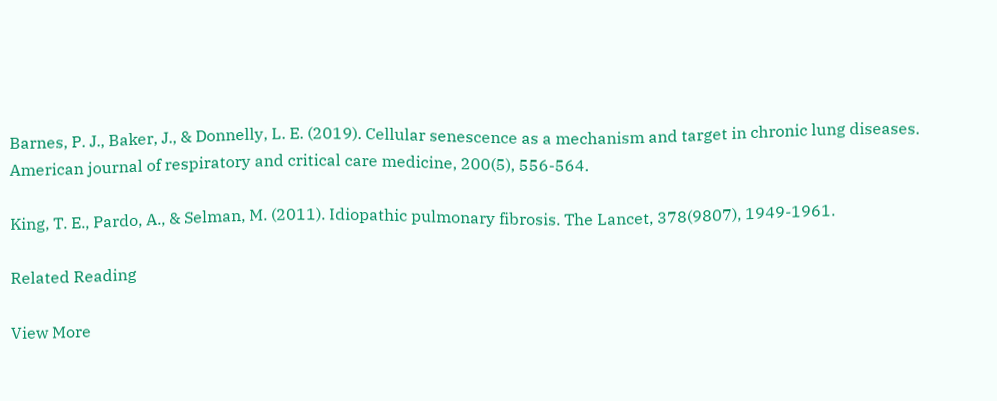Barnes, P. J., Baker, J., & Donnelly, L. E. (2019). Cellular senescence as a mechanism and target in chronic lung diseases. American journal of respiratory and critical care medicine, 200(5), 556-564.

King, T. E., Pardo, A., & Selman, M. (2011). Idiopathic pulmonary fibrosis. The Lancet, 378(9807), 1949-1961.

Related Reading

View More